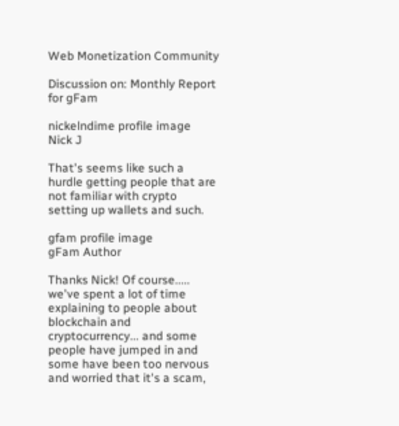Web Monetization Community

Discussion on: Monthly Report for gFam

nickelndime profile image
Nick J

That's seems like such a hurdle getting people that are not familiar with crypto setting up wallets and such.

gfam profile image
gFam Author

Thanks Nick! Of course..... we've spent a lot of time explaining to people about blockchain and cryptocurrency... and some people have jumped in and some have been too nervous and worried that it's a scam,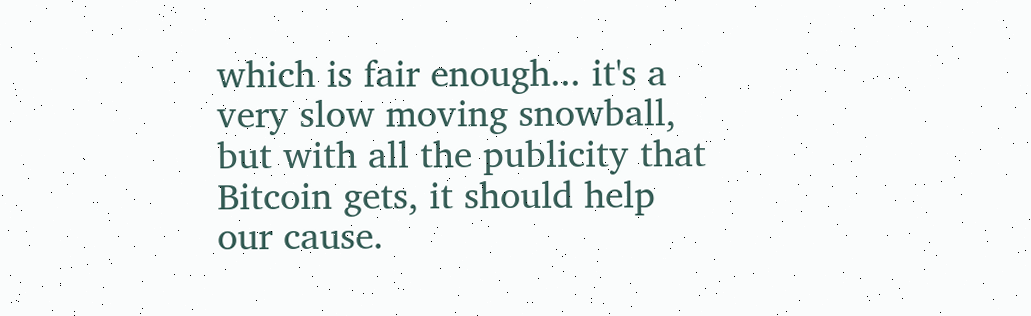which is fair enough... it's a very slow moving snowball, but with all the publicity that Bitcoin gets, it should help our cause.